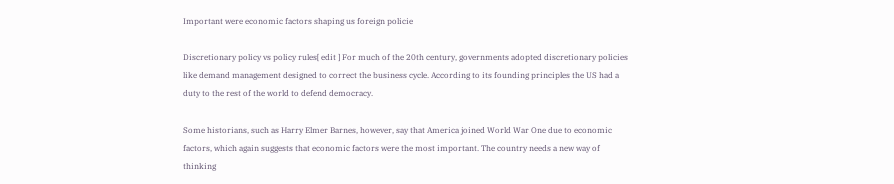Important were economic factors shaping us foreign policie

Discretionary policy vs policy rules[ edit ] For much of the 20th century, governments adopted discretionary policies like demand management designed to correct the business cycle. According to its founding principles the US had a duty to the rest of the world to defend democracy.

Some historians, such as Harry Elmer Barnes, however, say that America joined World War One due to economic factors, which again suggests that economic factors were the most important. The country needs a new way of thinking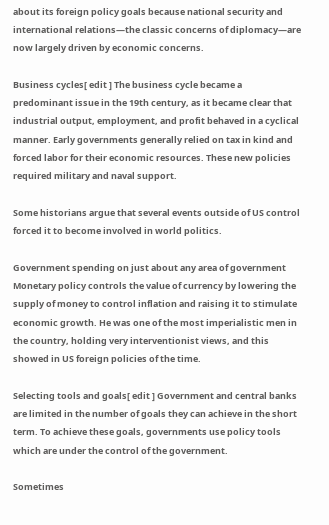about its foreign policy goals because national security and international relations—the classic concerns of diplomacy—are now largely driven by economic concerns.

Business cycles[ edit ] The business cycle became a predominant issue in the 19th century, as it became clear that industrial output, employment, and profit behaved in a cyclical manner. Early governments generally relied on tax in kind and forced labor for their economic resources. These new policies required military and naval support.

Some historians argue that several events outside of US control forced it to become involved in world politics.

Government spending on just about any area of government Monetary policy controls the value of currency by lowering the supply of money to control inflation and raising it to stimulate economic growth. He was one of the most imperialistic men in the country, holding very interventionist views, and this showed in US foreign policies of the time.

Selecting tools and goals[ edit ] Government and central banks are limited in the number of goals they can achieve in the short term. To achieve these goals, governments use policy tools which are under the control of the government.

Sometimes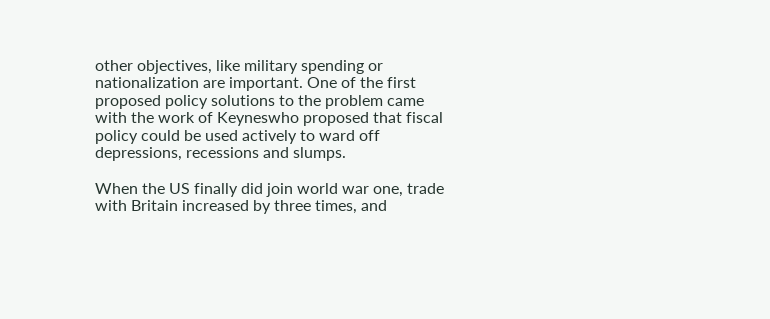other objectives, like military spending or nationalization are important. One of the first proposed policy solutions to the problem came with the work of Keyneswho proposed that fiscal policy could be used actively to ward off depressions, recessions and slumps.

When the US finally did join world war one, trade with Britain increased by three times, and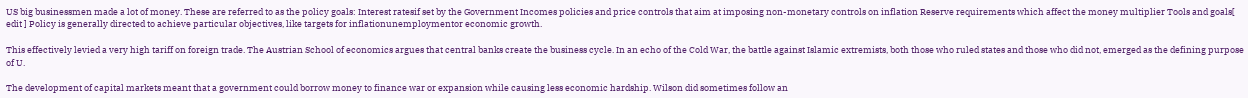US big businessmen made a lot of money. These are referred to as the policy goals: Interest ratesif set by the Government Incomes policies and price controls that aim at imposing non-monetary controls on inflation Reserve requirements which affect the money multiplier Tools and goals[ edit ] Policy is generally directed to achieve particular objectives, like targets for inflationunemploymentor economic growth.

This effectively levied a very high tariff on foreign trade. The Austrian School of economics argues that central banks create the business cycle. In an echo of the Cold War, the battle against Islamic extremists, both those who ruled states and those who did not, emerged as the defining purpose of U.

The development of capital markets meant that a government could borrow money to finance war or expansion while causing less economic hardship. Wilson did sometimes follow an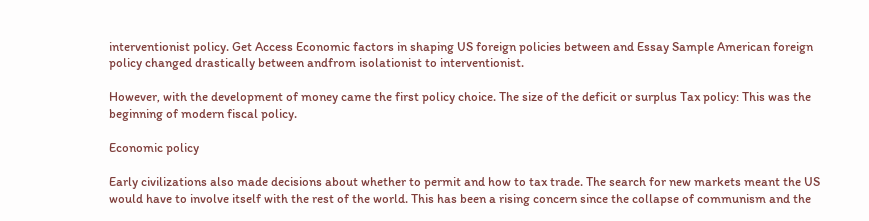interventionist policy. Get Access Economic factors in shaping US foreign policies between and Essay Sample American foreign policy changed drastically between andfrom isolationist to interventionist.

However, with the development of money came the first policy choice. The size of the deficit or surplus Tax policy: This was the beginning of modern fiscal policy.

Economic policy

Early civilizations also made decisions about whether to permit and how to tax trade. The search for new markets meant the US would have to involve itself with the rest of the world. This has been a rising concern since the collapse of communism and the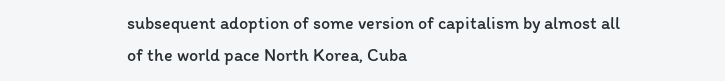subsequent adoption of some version of capitalism by almost all of the world pace North Korea, Cuba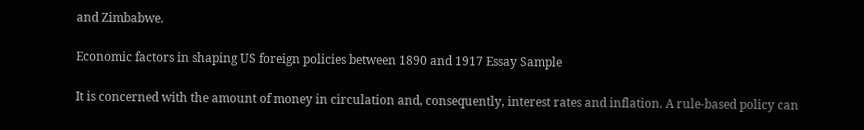and Zimbabwe.

Economic factors in shaping US foreign policies between 1890 and 1917 Essay Sample

It is concerned with the amount of money in circulation and, consequently, interest rates and inflation. A rule-based policy can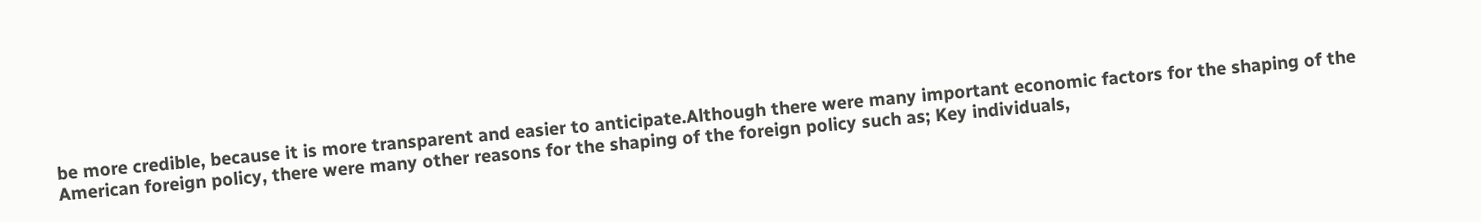be more credible, because it is more transparent and easier to anticipate.Although there were many important economic factors for the shaping of the American foreign policy, there were many other reasons for the shaping of the foreign policy such as; Key individuals,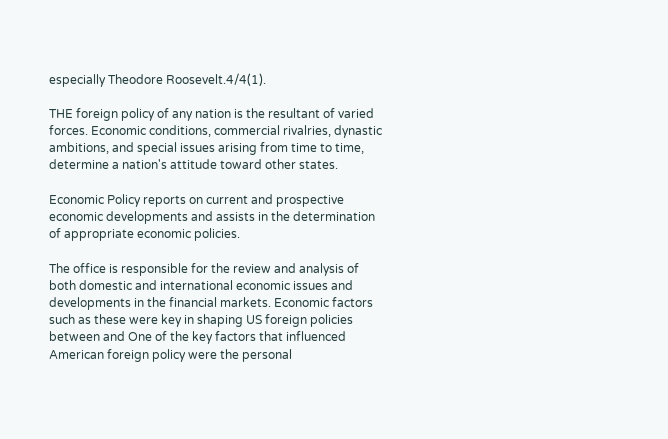especially Theodore Roosevelt.4/4(1).

THE foreign policy of any nation is the resultant of varied forces. Economic conditions, commercial rivalries, dynastic ambitions, and special issues arising from time to time, determine a nation's attitude toward other states.

Economic Policy reports on current and prospective economic developments and assists in the determination of appropriate economic policies.

The office is responsible for the review and analysis of both domestic and international economic issues and developments in the financial markets. Economic factors such as these were key in shaping US foreign policies between and One of the key factors that influenced American foreign policy were the personal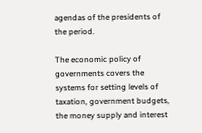agendas of the presidents of the period.

The economic policy of governments covers the systems for setting levels of taxation, government budgets, the money supply and interest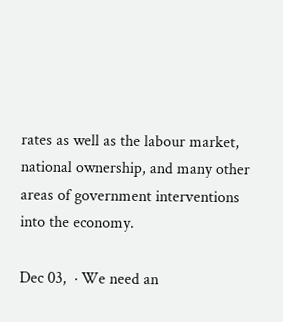rates as well as the labour market, national ownership, and many other areas of government interventions into the economy.

Dec 03,  · We need an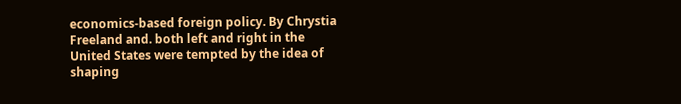economics-based foreign policy. By Chrystia Freeland and. both left and right in the United States were tempted by the idea of shaping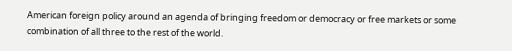American foreign policy around an agenda of bringing freedom or democracy or free markets or some combination of all three to the rest of the world.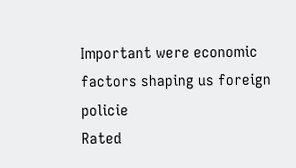Important were economic factors shaping us foreign policie
Rated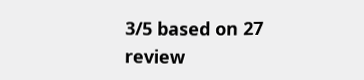3/5 based on 27 review